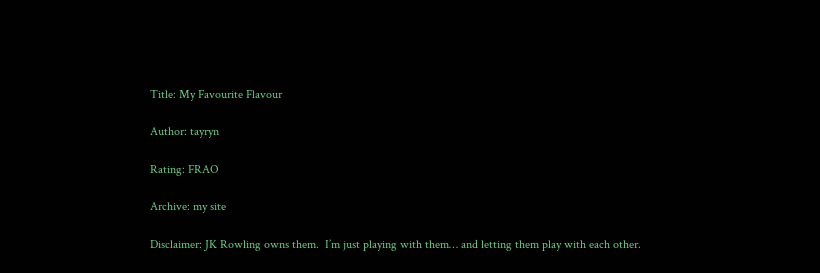Title: My Favourite Flavour

Author: tayryn

Rating: FRAO

Archive: my site

Disclaimer: JK Rowling owns them.  I’m just playing with them… and letting them play with each other.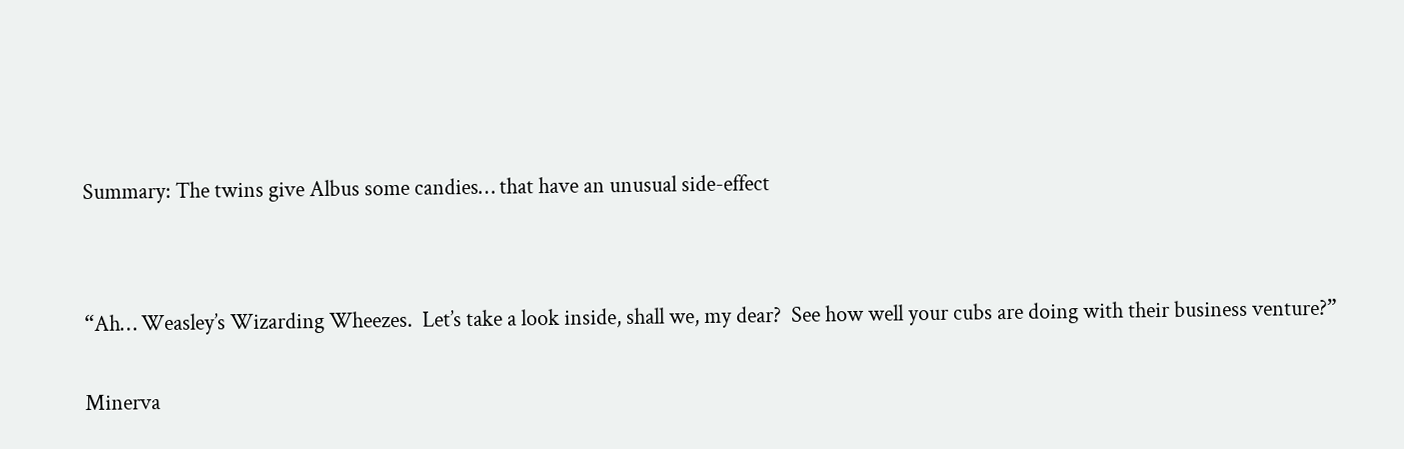Summary: The twins give Albus some candies… that have an unusual side-effect




“Ah… Weasley’s Wizarding Wheezes.  Let’s take a look inside, shall we, my dear?  See how well your cubs are doing with their business venture?”


Minerva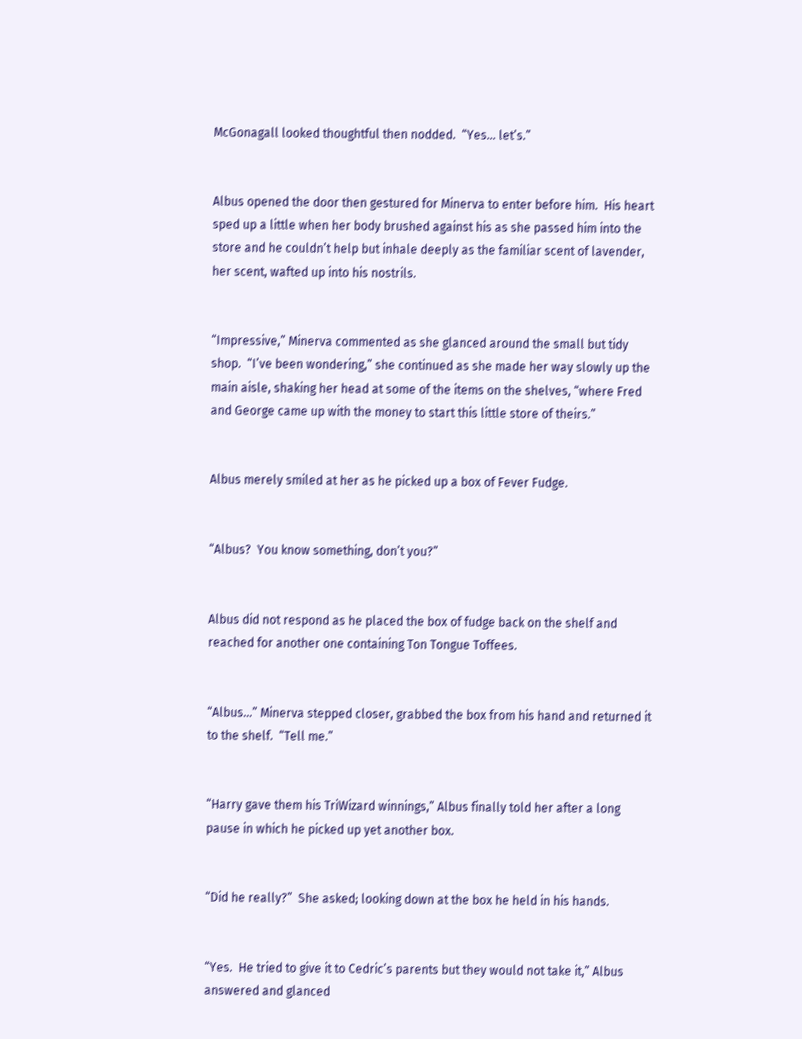McGonagall looked thoughtful then nodded.  “Yes… let’s.”


Albus opened the door then gestured for Minerva to enter before him.  His heart sped up a little when her body brushed against his as she passed him into the store and he couldn’t help but inhale deeply as the familiar scent of lavender, her scent, wafted up into his nostrils.


“Impressive,” Minerva commented as she glanced around the small but tidy shop.  “I’ve been wondering,” she continued as she made her way slowly up the main aisle, shaking her head at some of the items on the shelves, “where Fred and George came up with the money to start this little store of theirs.”


Albus merely smiled at her as he picked up a box of Fever Fudge.


“Albus?  You know something, don’t you?”


Albus did not respond as he placed the box of fudge back on the shelf and reached for another one containing Ton Tongue Toffees.


“Albus…” Minerva stepped closer, grabbed the box from his hand and returned it to the shelf.  “Tell me.”


“Harry gave them his TriWizard winnings,” Albus finally told her after a long pause in which he picked up yet another box.


“Did he really?”  She asked; looking down at the box he held in his hands.


“Yes.  He tried to give it to Cedric’s parents but they would not take it,” Albus answered and glanced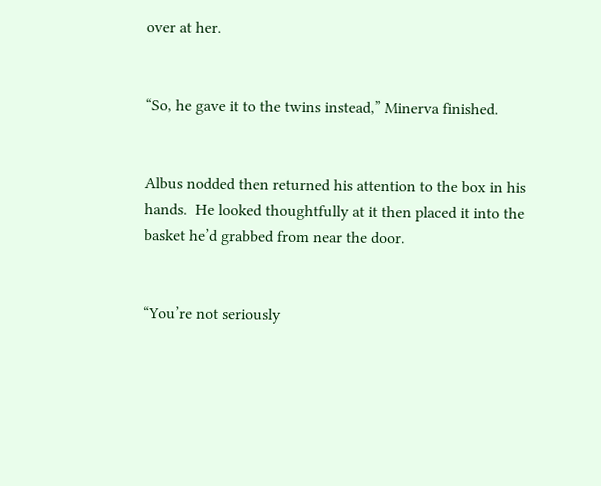over at her.


“So, he gave it to the twins instead,” Minerva finished.


Albus nodded then returned his attention to the box in his hands.  He looked thoughtfully at it then placed it into the basket he’d grabbed from near the door.


“You’re not seriously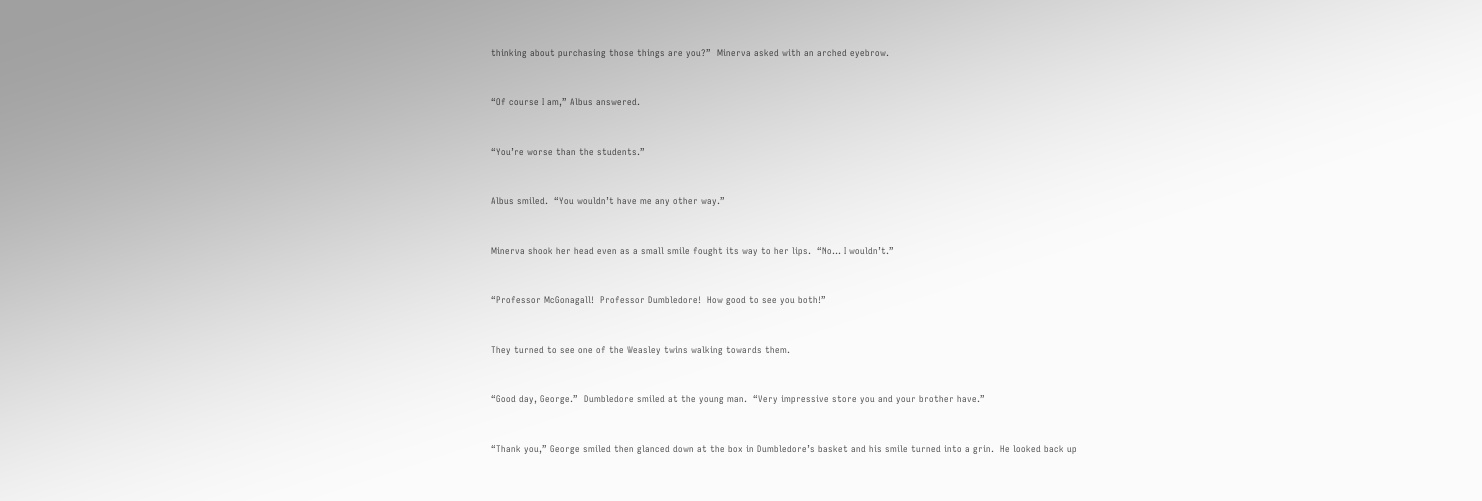thinking about purchasing those things are you?”  Minerva asked with an arched eyebrow.


“Of course I am,” Albus answered.


“You’re worse than the students.”


Albus smiled.  “You wouldn’t have me any other way.”


Minerva shook her head even as a small smile fought its way to her lips.  “No… I wouldn’t.”


“Professor McGonagall!  Professor Dumbledore!  How good to see you both!”


They turned to see one of the Weasley twins walking towards them.


“Good day, George.”  Dumbledore smiled at the young man.  “Very impressive store you and your brother have.”


“Thank you,” George smiled then glanced down at the box in Dumbledore’s basket and his smile turned into a grin.  He looked back up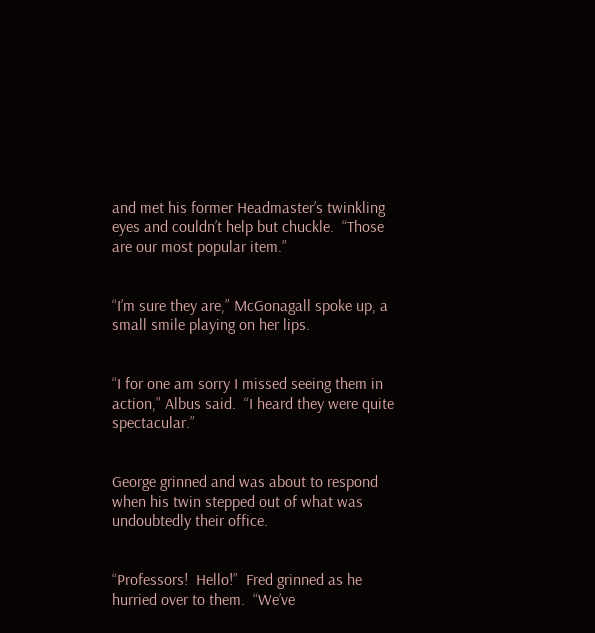and met his former Headmaster’s twinkling eyes and couldn’t help but chuckle.  “Those are our most popular item.”


“I’m sure they are,” McGonagall spoke up, a small smile playing on her lips.


“I for one am sorry I missed seeing them in action,” Albus said.  “I heard they were quite spectacular.”


George grinned and was about to respond when his twin stepped out of what was undoubtedly their office.


“Professors!  Hello!”  Fred grinned as he hurried over to them.  “We’ve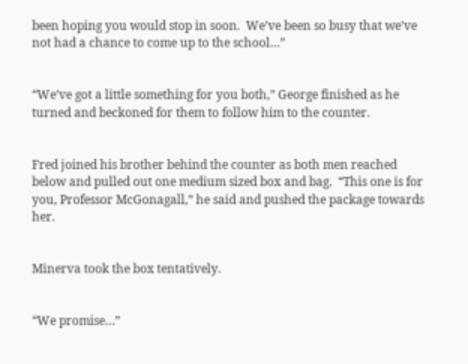been hoping you would stop in soon.  We’ve been so busy that we’ve not had a chance to come up to the school…”


“We’ve got a little something for you both,” George finished as he turned and beckoned for them to follow him to the counter.


Fred joined his brother behind the counter as both men reached below and pulled out one medium sized box and bag.  “This one is for you, Professor McGonagall,” he said and pushed the package towards her.


Minerva took the box tentatively.


“We promise…”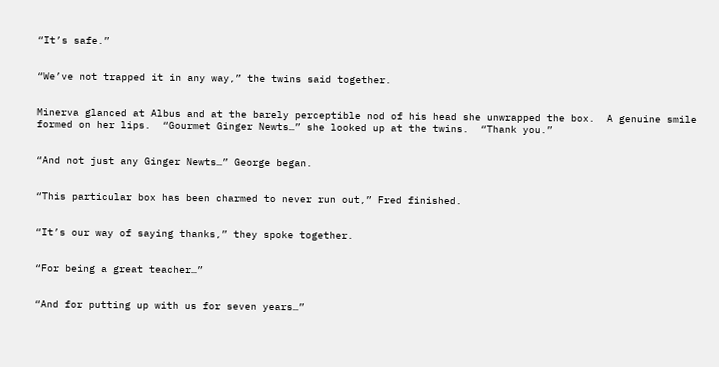“It’s safe.”


“We’ve not trapped it in any way,” the twins said together.


Minerva glanced at Albus and at the barely perceptible nod of his head she unwrapped the box.  A genuine smile formed on her lips.  “Gourmet Ginger Newts…” she looked up at the twins.  “Thank you.”


“And not just any Ginger Newts…” George began.


“This particular box has been charmed to never run out,” Fred finished.


“It’s our way of saying thanks,” they spoke together.


“For being a great teacher…”


“And for putting up with us for seven years…”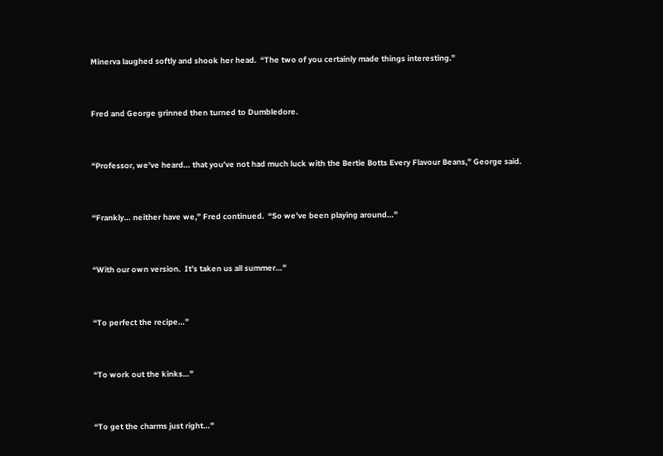Minerva laughed softly and shook her head.  “The two of you certainly made things interesting.”


Fred and George grinned then turned to Dumbledore.


“Professor, we’ve heard… that you’ve not had much luck with the Bertie Botts Every Flavour Beans,” George said.


“Frankly… neither have we,” Fred continued.  “So we’ve been playing around…”


“With our own version.  It’s taken us all summer…”


“To perfect the recipe…”


“To work out the kinks…”


“To get the charms just right…”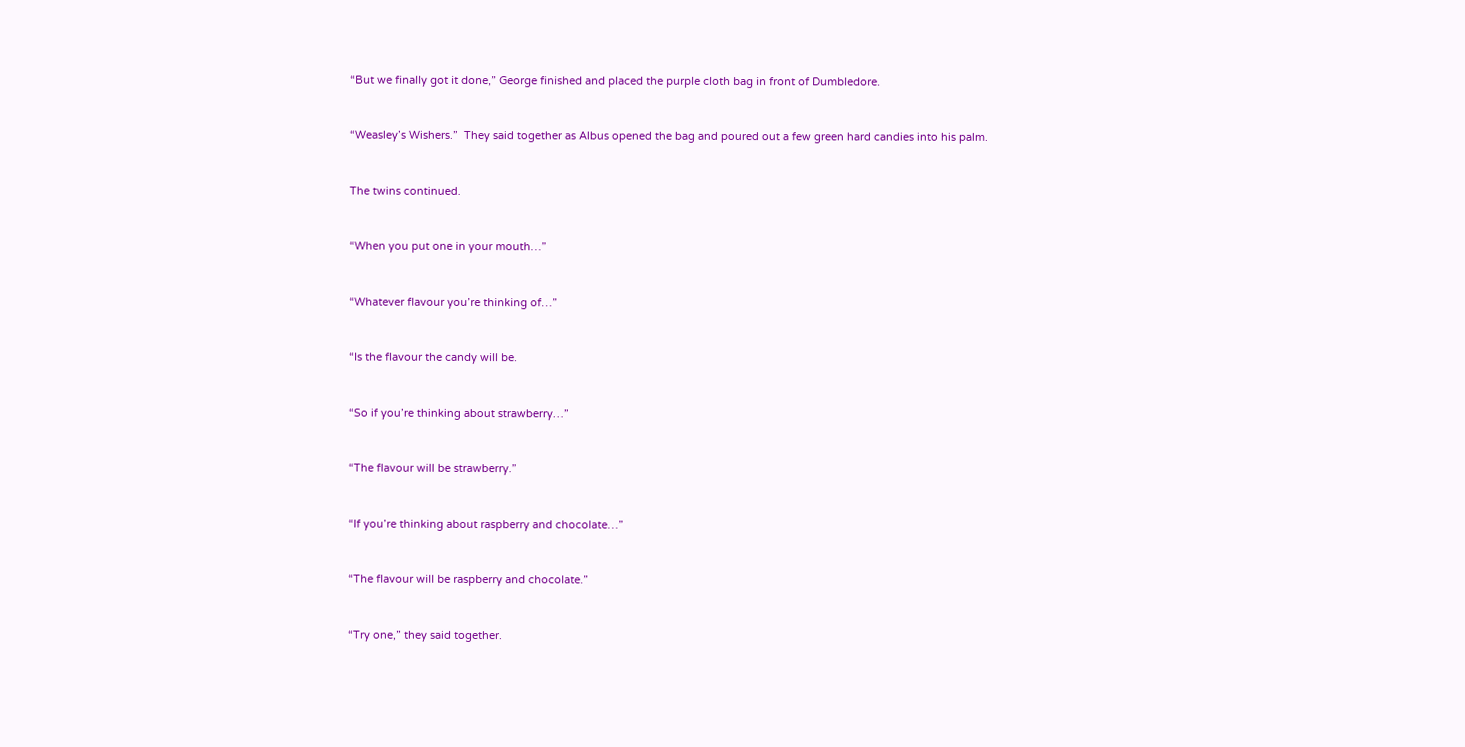“But we finally got it done,” George finished and placed the purple cloth bag in front of Dumbledore.


“Weasley’s Wishers.”  They said together as Albus opened the bag and poured out a few green hard candies into his palm.


The twins continued.


“When you put one in your mouth…”


“Whatever flavour you’re thinking of…”


“Is the flavour the candy will be.


“So if you’re thinking about strawberry…”


“The flavour will be strawberry.”


“If you’re thinking about raspberry and chocolate…”


“The flavour will be raspberry and chocolate.”


“Try one,” they said together.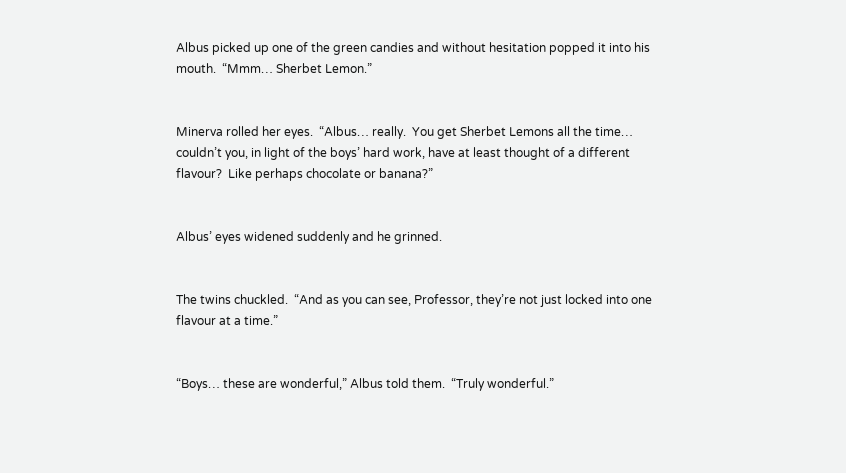Albus picked up one of the green candies and without hesitation popped it into his mouth.  “Mmm… Sherbet Lemon.”


Minerva rolled her eyes.  “Albus… really.  You get Sherbet Lemons all the time… couldn’t you, in light of the boys’ hard work, have at least thought of a different flavour?  Like perhaps chocolate or banana?”


Albus’ eyes widened suddenly and he grinned.


The twins chuckled.  “And as you can see, Professor, they’re not just locked into one flavour at a time.”


“Boys… these are wonderful,” Albus told them.  “Truly wonderful.”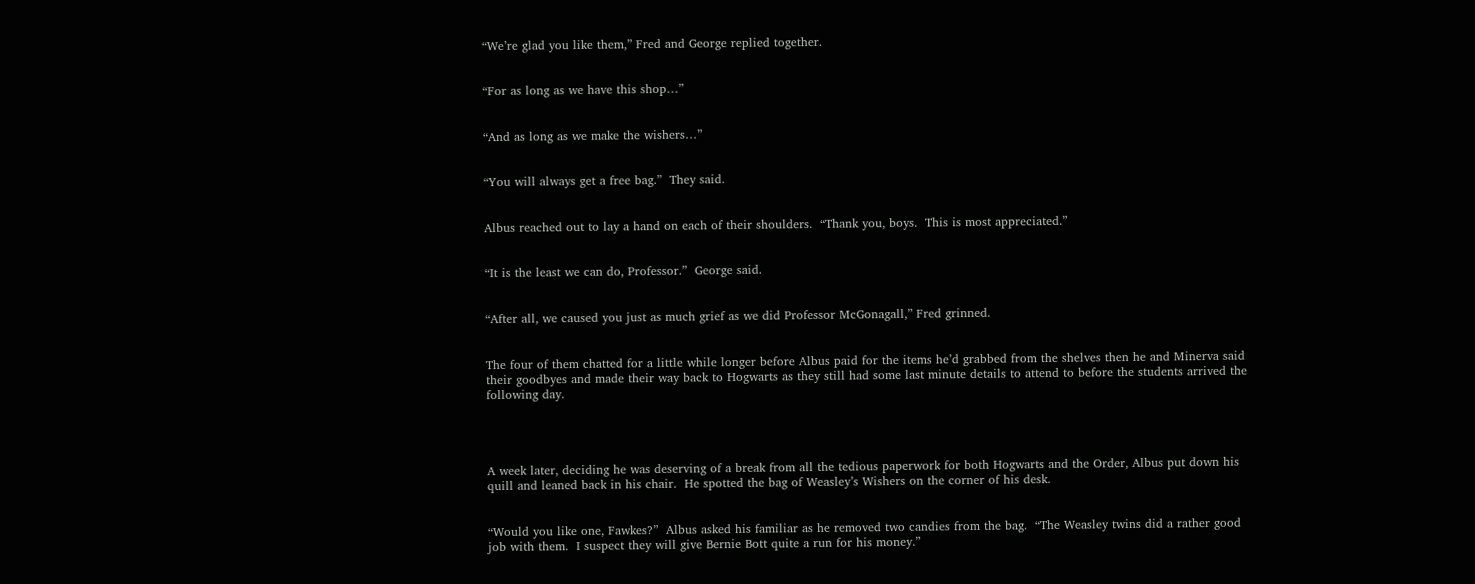“We’re glad you like them,” Fred and George replied together.


“For as long as we have this shop…”


“And as long as we make the wishers…”


“You will always get a free bag.”  They said.


Albus reached out to lay a hand on each of their shoulders.  “Thank you, boys.  This is most appreciated.”


“It is the least we can do, Professor.”  George said.


“After all, we caused you just as much grief as we did Professor McGonagall,” Fred grinned.


The four of them chatted for a little while longer before Albus paid for the items he’d grabbed from the shelves then he and Minerva said their goodbyes and made their way back to Hogwarts as they still had some last minute details to attend to before the students arrived the following day.




A week later, deciding he was deserving of a break from all the tedious paperwork for both Hogwarts and the Order, Albus put down his quill and leaned back in his chair.  He spotted the bag of Weasley’s Wishers on the corner of his desk.


“Would you like one, Fawkes?”  Albus asked his familiar as he removed two candies from the bag.  “The Weasley twins did a rather good job with them.  I suspect they will give Bernie Bott quite a run for his money.”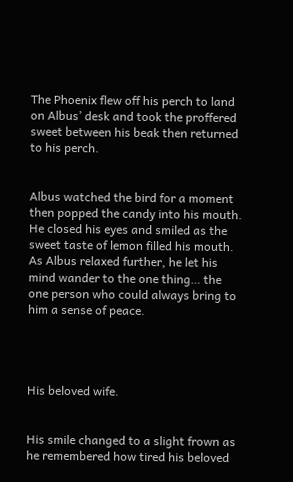The Phoenix flew off his perch to land on Albus’ desk and took the proffered sweet between his beak then returned to his perch.


Albus watched the bird for a moment then popped the candy into his mouth.  He closed his eyes and smiled as the sweet taste of lemon filled his mouth.  As Albus relaxed further, he let his mind wander to the one thing… the one person who could always bring to him a sense of peace.




His beloved wife.


His smile changed to a slight frown as he remembered how tired his beloved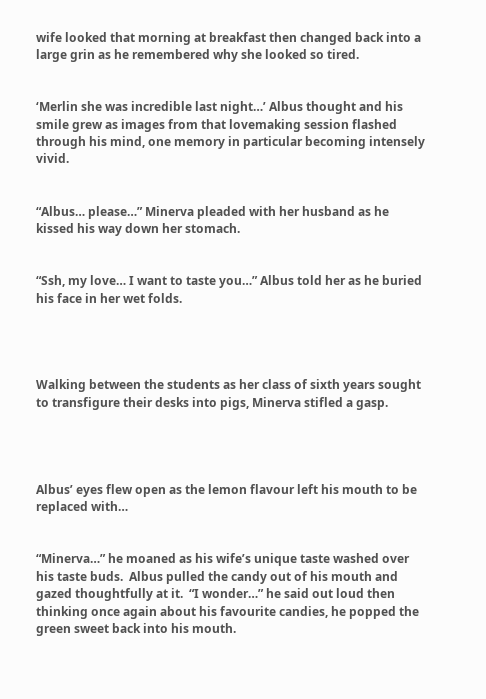wife looked that morning at breakfast then changed back into a large grin as he remembered why she looked so tired.


‘Merlin she was incredible last night…’ Albus thought and his smile grew as images from that lovemaking session flashed through his mind, one memory in particular becoming intensely vivid.


“Albus… please…” Minerva pleaded with her husband as he kissed his way down her stomach.


“Ssh, my love… I want to taste you…” Albus told her as he buried his face in her wet folds.




Walking between the students as her class of sixth years sought to transfigure their desks into pigs, Minerva stifled a gasp.




Albus’ eyes flew open as the lemon flavour left his mouth to be replaced with…


“Minerva…” he moaned as his wife’s unique taste washed over his taste buds.  Albus pulled the candy out of his mouth and gazed thoughtfully at it.  “I wonder…” he said out loud then thinking once again about his favourite candies, he popped the green sweet back into his mouth.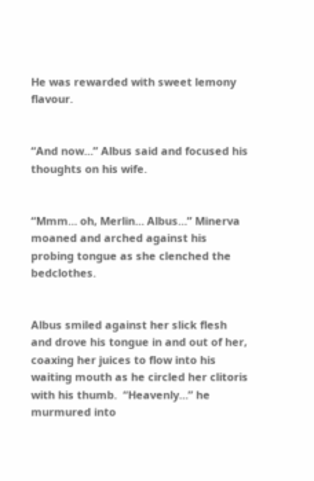He was rewarded with sweet lemony flavour.


“And now…” Albus said and focused his thoughts on his wife.


“Mmm… oh, Merlin… Albus…” Minerva moaned and arched against his probing tongue as she clenched the bedclothes.


Albus smiled against her slick flesh and drove his tongue in and out of her, coaxing her juices to flow into his waiting mouth as he circled her clitoris with his thumb.  “Heavenly…” he murmured into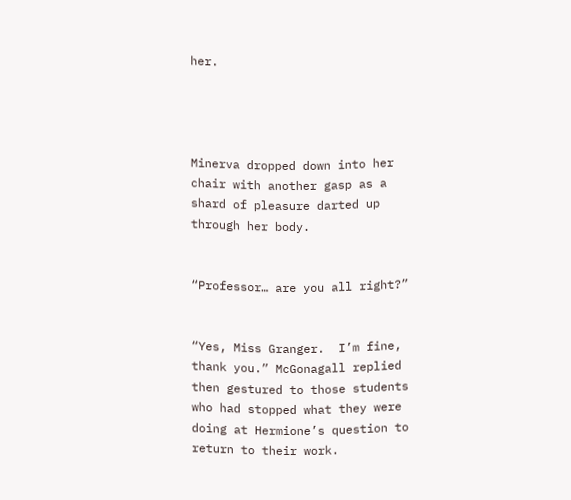her.




Minerva dropped down into her chair with another gasp as a shard of pleasure darted up through her body.


“Professor… are you all right?”


“Yes, Miss Granger.  I’m fine, thank you.” McGonagall replied then gestured to those students who had stopped what they were doing at Hermione’s question to return to their work.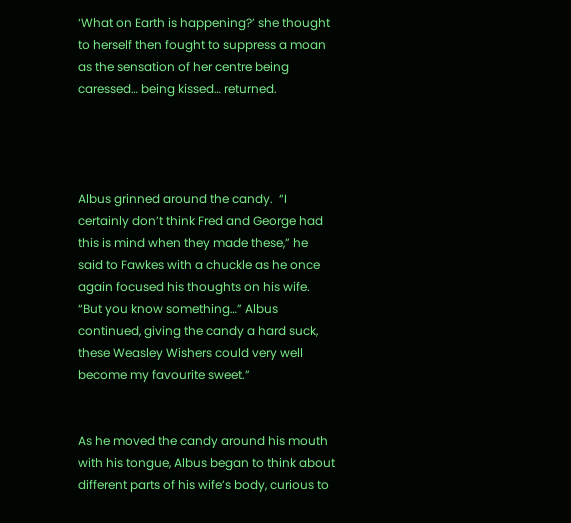‘What on Earth is happening?’ she thought to herself then fought to suppress a moan as the sensation of her centre being caressed… being kissed… returned.




Albus grinned around the candy.  “I certainly don’t think Fred and George had this is mind when they made these,” he said to Fawkes with a chuckle as he once again focused his thoughts on his wife.  “But you know something…” Albus continued, giving the candy a hard suck,  these Weasley Wishers could very well become my favourite sweet.”


As he moved the candy around his mouth with his tongue, Albus began to think about different parts of his wife’s body, curious to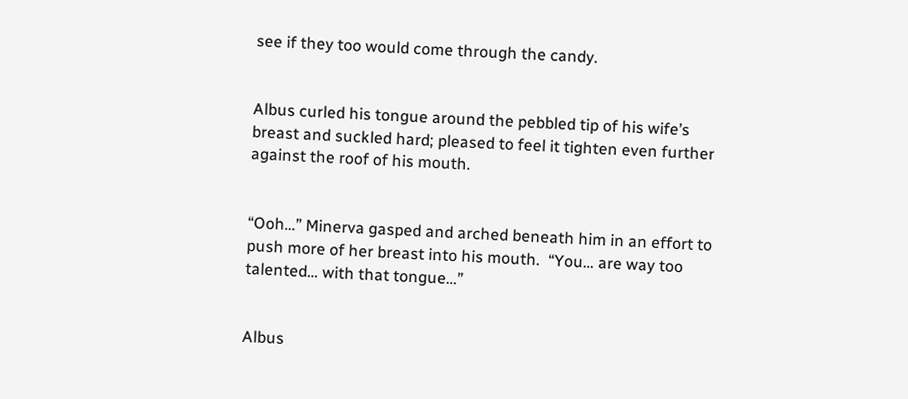see if they too would come through the candy.


Albus curled his tongue around the pebbled tip of his wife’s breast and suckled hard; pleased to feel it tighten even further against the roof of his mouth.


“Ooh…” Minerva gasped and arched beneath him in an effort to push more of her breast into his mouth.  “You… are way too talented… with that tongue…”


Albus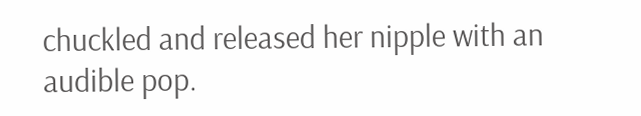chuckled and released her nipple with an audible pop.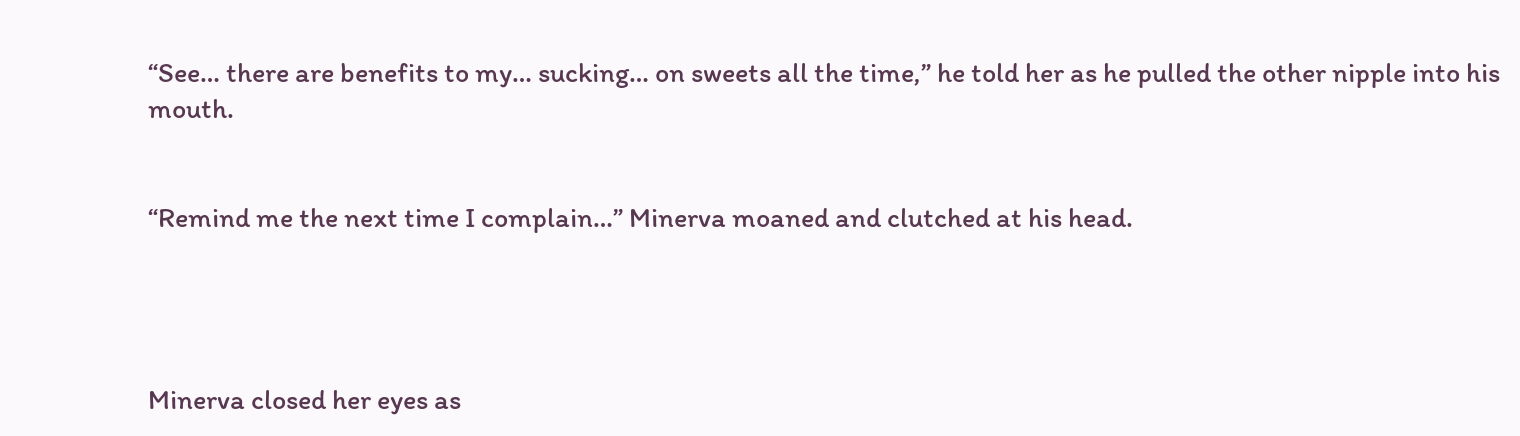“See… there are benefits to my… sucking… on sweets all the time,” he told her as he pulled the other nipple into his mouth.


“Remind me the next time I complain…” Minerva moaned and clutched at his head.




Minerva closed her eyes as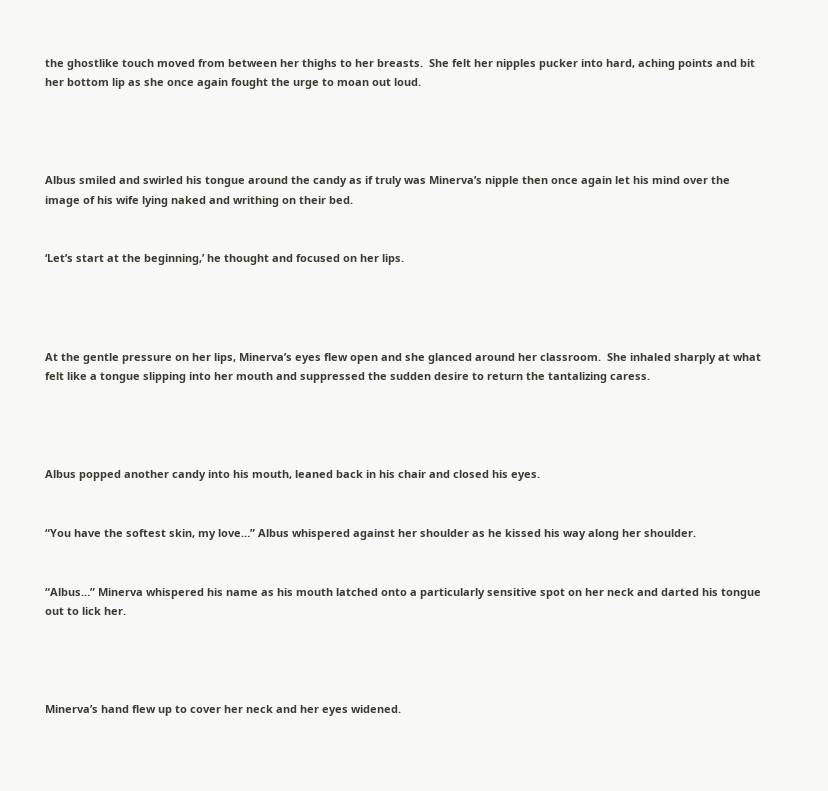the ghostlike touch moved from between her thighs to her breasts.  She felt her nipples pucker into hard, aching points and bit her bottom lip as she once again fought the urge to moan out loud.




Albus smiled and swirled his tongue around the candy as if truly was Minerva’s nipple then once again let his mind over the image of his wife lying naked and writhing on their bed.


‘Let’s start at the beginning,’ he thought and focused on her lips.




At the gentle pressure on her lips, Minerva’s eyes flew open and she glanced around her classroom.  She inhaled sharply at what felt like a tongue slipping into her mouth and suppressed the sudden desire to return the tantalizing caress.




Albus popped another candy into his mouth, leaned back in his chair and closed his eyes.


“You have the softest skin, my love…” Albus whispered against her shoulder as he kissed his way along her shoulder.


“Albus…” Minerva whispered his name as his mouth latched onto a particularly sensitive spot on her neck and darted his tongue out to lick her.




Minerva’s hand flew up to cover her neck and her eyes widened.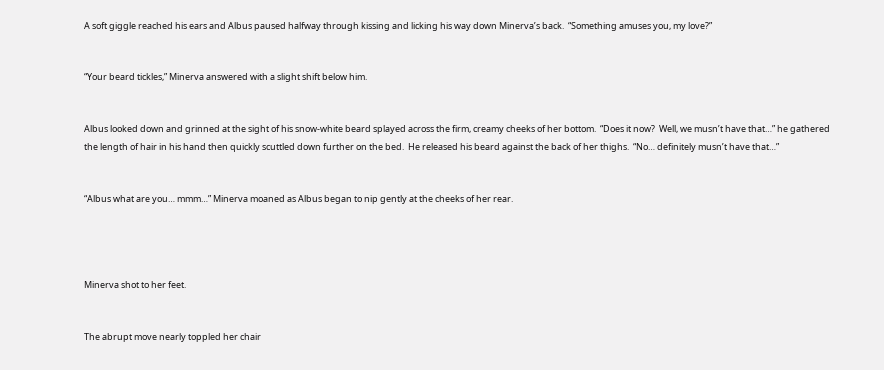A soft giggle reached his ears and Albus paused halfway through kissing and licking his way down Minerva’s back.  “Something amuses you, my love?”


“Your beard tickles,” Minerva answered with a slight shift below him.


Albus looked down and grinned at the sight of his snow-white beard splayed across the firm, creamy cheeks of her bottom.  “Does it now?  Well, we musn’t have that…” he gathered the length of hair in his hand then quickly scuttled down further on the bed.  He released his beard against the back of her thighs.  “No… definitely musn’t have that…”


“Albus what are you… mmm…” Minerva moaned as Albus began to nip gently at the cheeks of her rear.




Minerva shot to her feet.


The abrupt move nearly toppled her chair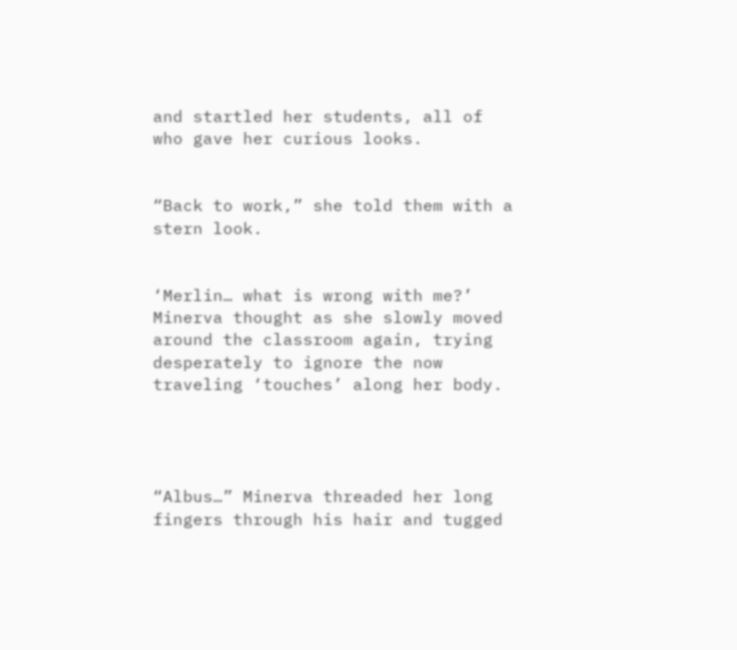and startled her students, all of who gave her curious looks.


“Back to work,” she told them with a stern look.


‘Merlin… what is wrong with me?’ Minerva thought as she slowly moved around the classroom again, trying desperately to ignore the now traveling ‘touches’ along her body.




“Albus…” Minerva threaded her long fingers through his hair and tugged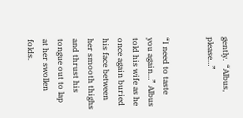gently.  “Albus, please…”


“I need to taste you again…” Albus told his wife as he once again buried his face between her smooth thighs and thrust his tongue out to lap at her swollen folds.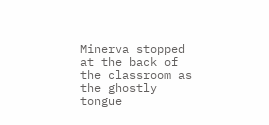Minerva stopped at the back of the classroom as the ghostly tongue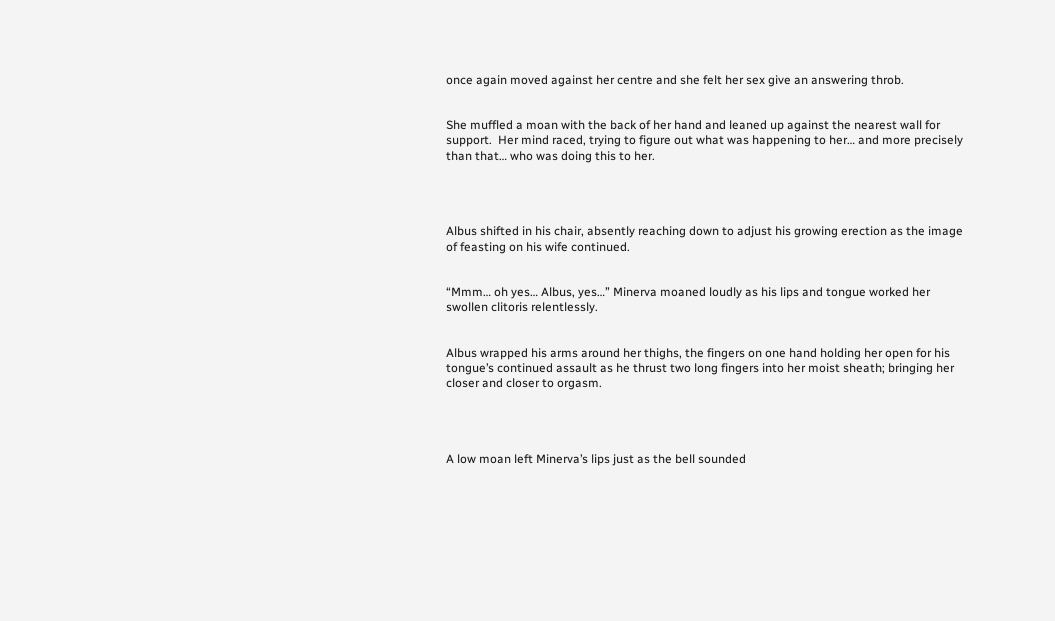once again moved against her centre and she felt her sex give an answering throb.


She muffled a moan with the back of her hand and leaned up against the nearest wall for support.  Her mind raced, trying to figure out what was happening to her… and more precisely than that… who was doing this to her.




Albus shifted in his chair, absently reaching down to adjust his growing erection as the image of feasting on his wife continued.


“Mmm… oh yes… Albus, yes…” Minerva moaned loudly as his lips and tongue worked her swollen clitoris relentlessly.


Albus wrapped his arms around her thighs, the fingers on one hand holding her open for his tongue’s continued assault as he thrust two long fingers into her moist sheath; bringing her closer and closer to orgasm.




A low moan left Minerva’s lips just as the bell sounded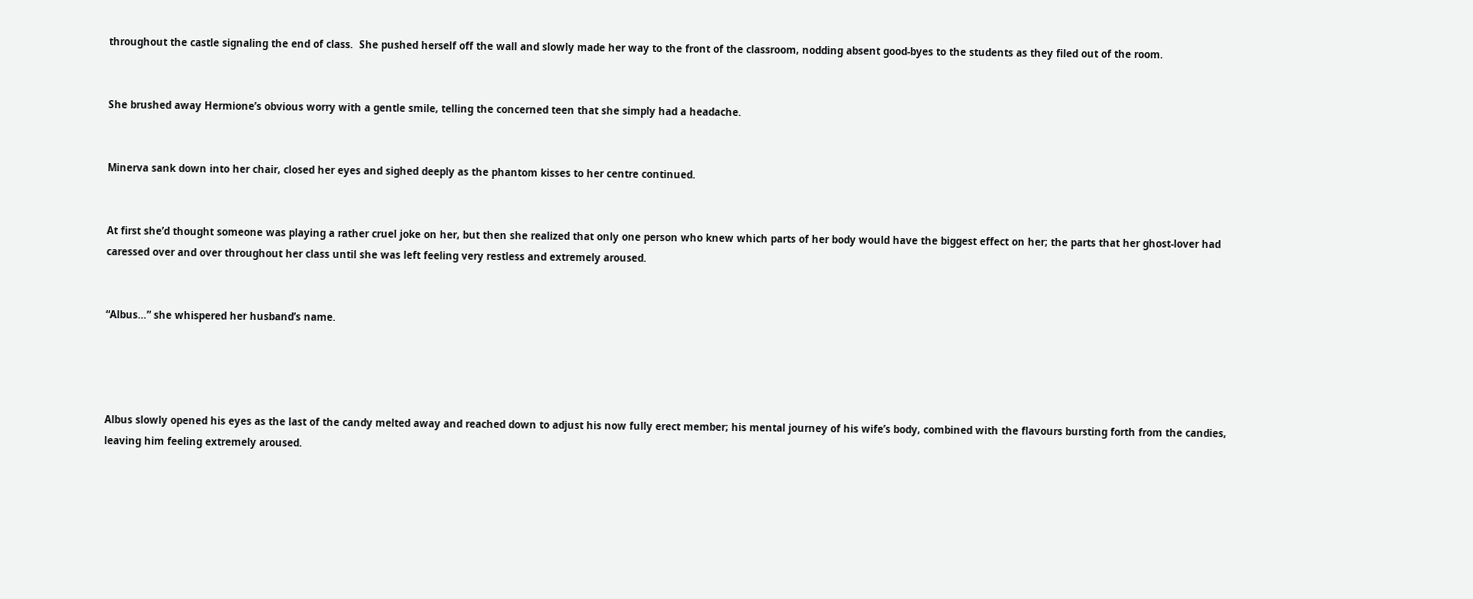throughout the castle signaling the end of class.  She pushed herself off the wall and slowly made her way to the front of the classroom, nodding absent good-byes to the students as they filed out of the room.


She brushed away Hermione’s obvious worry with a gentle smile, telling the concerned teen that she simply had a headache.


Minerva sank down into her chair, closed her eyes and sighed deeply as the phantom kisses to her centre continued.


At first she’d thought someone was playing a rather cruel joke on her, but then she realized that only one person who knew which parts of her body would have the biggest effect on her; the parts that her ghost-lover had caressed over and over throughout her class until she was left feeling very restless and extremely aroused.


“Albus…” she whispered her husband’s name.




Albus slowly opened his eyes as the last of the candy melted away and reached down to adjust his now fully erect member; his mental journey of his wife’s body, combined with the flavours bursting forth from the candies, leaving him feeling extremely aroused.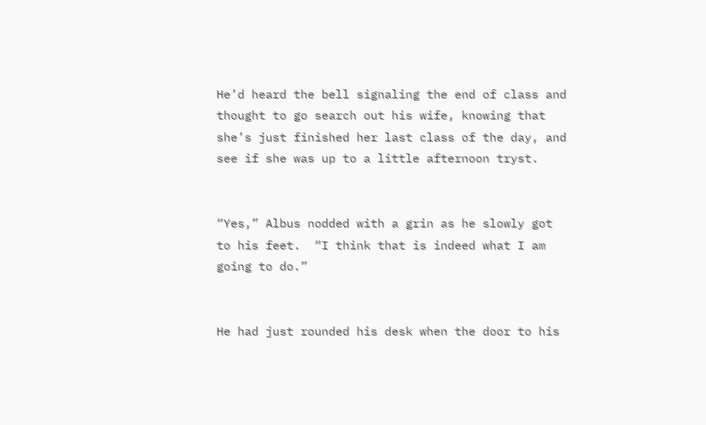He’d heard the bell signaling the end of class and thought to go search out his wife, knowing that she’s just finished her last class of the day, and see if she was up to a little afternoon tryst.


“Yes,” Albus nodded with a grin as he slowly got to his feet.  “I think that is indeed what I am going to do.”


He had just rounded his desk when the door to his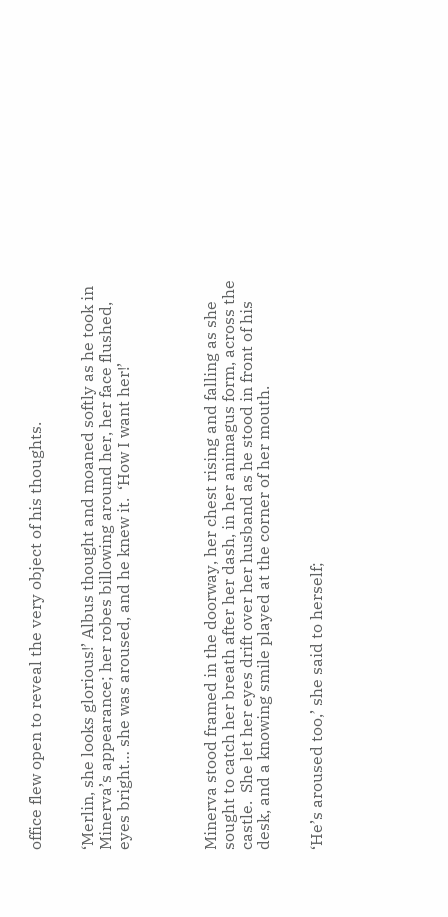office flew open to reveal the very object of his thoughts.


‘Merlin, she looks glorious!’ Albus thought and moaned softly as he took in Minerva’s appearance; her robes billowing around her, her face flushed, eyes bright… she was aroused, and he knew it.  ‘How I want her!’




Minerva stood framed in the doorway, her chest rising and falling as she sought to catch her breath after her dash, in her animagus form, across the castle.  She let her eyes drift over her husband as he stood in front of his desk, and a knowing smile played at the corner of her mouth.


‘He’s aroused too,’ she said to herself;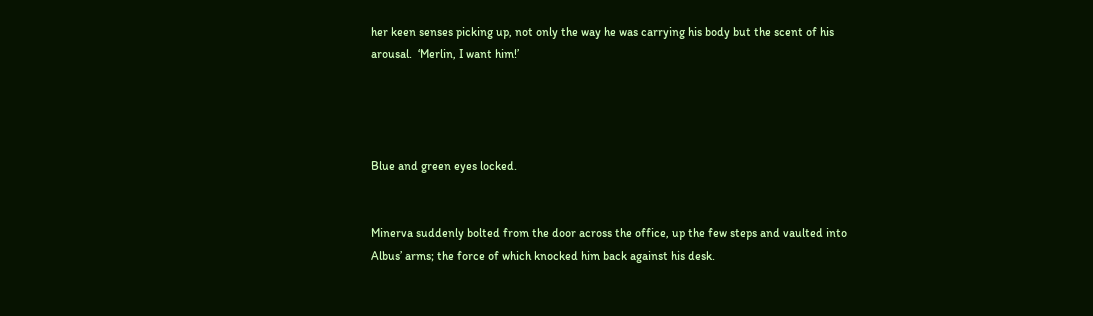her keen senses picking up, not only the way he was carrying his body but the scent of his arousal.  ‘Merlin, I want him!’




Blue and green eyes locked.


Minerva suddenly bolted from the door across the office, up the few steps and vaulted into Albus’ arms; the force of which knocked him back against his desk.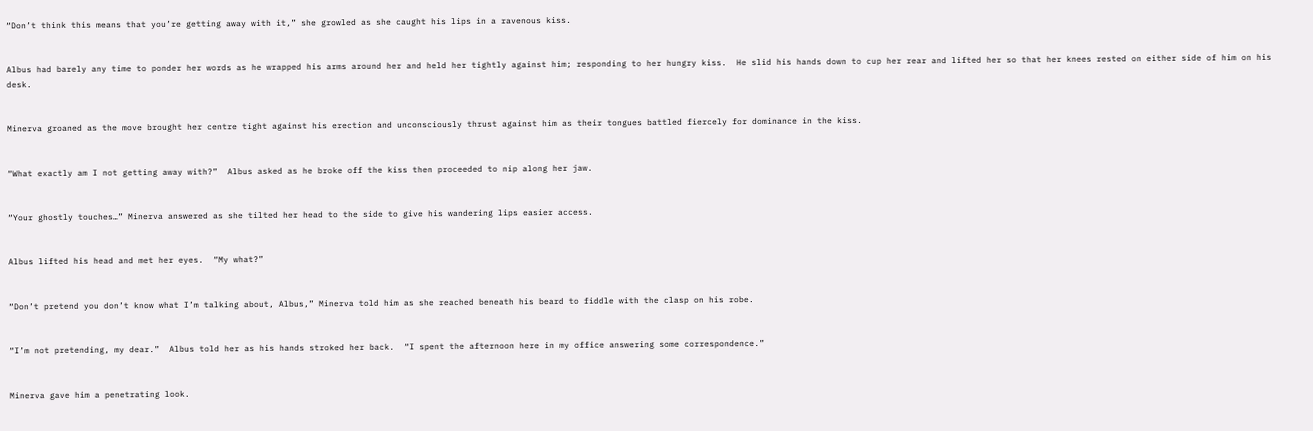“Don’t think this means that you’re getting away with it,” she growled as she caught his lips in a ravenous kiss.


Albus had barely any time to ponder her words as he wrapped his arms around her and held her tightly against him; responding to her hungry kiss.  He slid his hands down to cup her rear and lifted her so that her knees rested on either side of him on his desk.


Minerva groaned as the move brought her centre tight against his erection and unconsciously thrust against him as their tongues battled fiercely for dominance in the kiss.


“What exactly am I not getting away with?”  Albus asked as he broke off the kiss then proceeded to nip along her jaw.


“Your ghostly touches…” Minerva answered as she tilted her head to the side to give his wandering lips easier access.


Albus lifted his head and met her eyes.  “My what?”


“Don’t pretend you don’t know what I’m talking about, Albus,” Minerva told him as she reached beneath his beard to fiddle with the clasp on his robe.


“I’m not pretending, my dear.”  Albus told her as his hands stroked her back.  “I spent the afternoon here in my office answering some correspondence.”


Minerva gave him a penetrating look.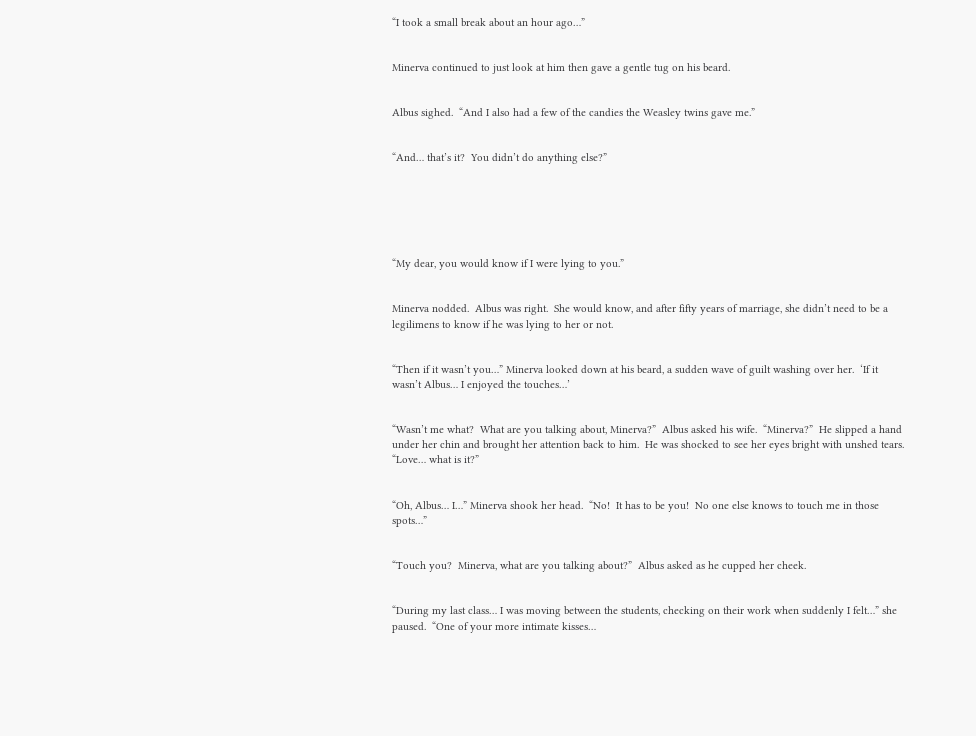“I took a small break about an hour ago…”


Minerva continued to just look at him then gave a gentle tug on his beard.


Albus sighed.  “And I also had a few of the candies the Weasley twins gave me.”


“And… that’s it?  You didn’t do anything else?”






“My dear, you would know if I were lying to you.”


Minerva nodded.  Albus was right.  She would know, and after fifty years of marriage, she didn’t need to be a legilimens to know if he was lying to her or not.


“Then if it wasn’t you…” Minerva looked down at his beard, a sudden wave of guilt washing over her.  ‘If it wasn’t Albus… I enjoyed the touches…’


“Wasn’t me what?  What are you talking about, Minerva?”  Albus asked his wife.  “Minerva?”  He slipped a hand under her chin and brought her attention back to him.  He was shocked to see her eyes bright with unshed tears.  “Love… what is it?”


“Oh, Albus… I…” Minerva shook her head.  “No!  It has to be you!  No one else knows to touch me in those spots…”


“Touch you?  Minerva, what are you talking about?”  Albus asked as he cupped her cheek.


“During my last class… I was moving between the students, checking on their work when suddenly I felt…” she paused.  “One of your more intimate kisses…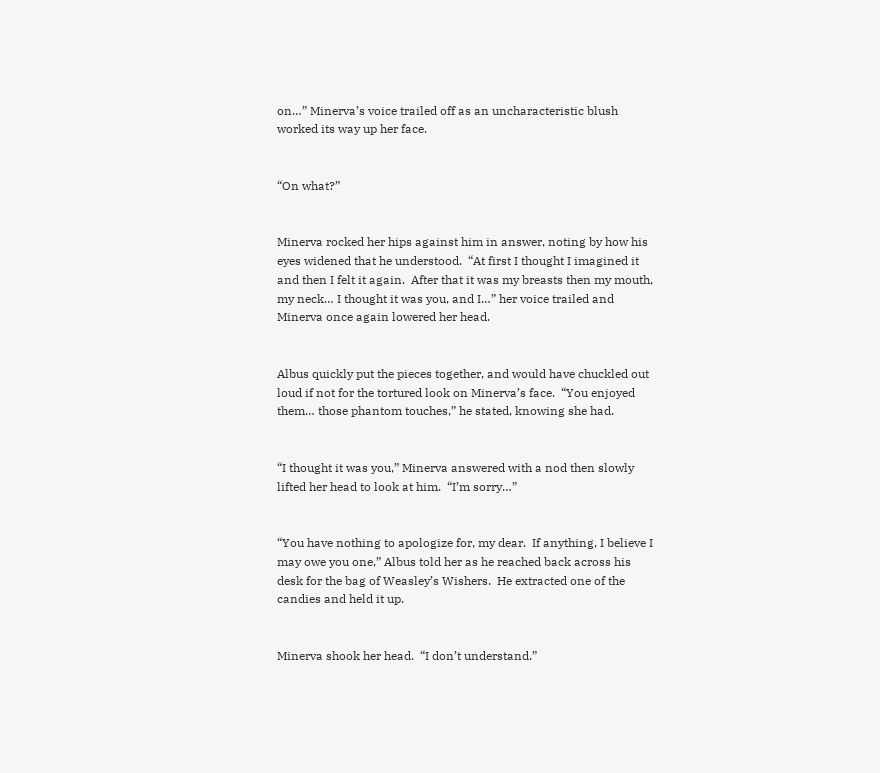on…” Minerva’s voice trailed off as an uncharacteristic blush worked its way up her face.


“On what?”


Minerva rocked her hips against him in answer, noting by how his eyes widened that he understood.  “At first I thought I imagined it and then I felt it again.  After that it was my breasts then my mouth, my neck… I thought it was you, and I…” her voice trailed and Minerva once again lowered her head.


Albus quickly put the pieces together, and would have chuckled out loud if not for the tortured look on Minerva’s face.  “You enjoyed them… those phantom touches,” he stated, knowing she had.


“I thought it was you,” Minerva answered with a nod then slowly lifted her head to look at him.  “I’m sorry…”


“You have nothing to apologize for, my dear.  If anything, I believe I may owe you one,” Albus told her as he reached back across his desk for the bag of Weasley’s Wishers.  He extracted one of the candies and held it up.


Minerva shook her head.  “I don’t understand.”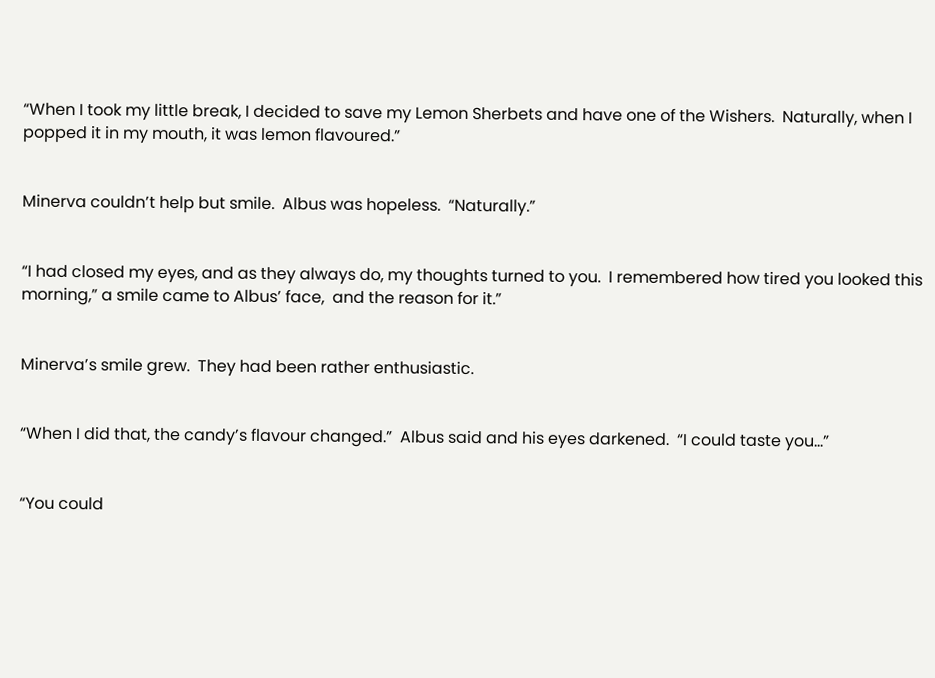“When I took my little break, I decided to save my Lemon Sherbets and have one of the Wishers.  Naturally, when I popped it in my mouth, it was lemon flavoured.”


Minerva couldn’t help but smile.  Albus was hopeless.  “Naturally.”


“I had closed my eyes, and as they always do, my thoughts turned to you.  I remembered how tired you looked this morning,” a smile came to Albus’ face,  and the reason for it.”


Minerva’s smile grew.  They had been rather enthusiastic.


“When I did that, the candy’s flavour changed.”  Albus said and his eyes darkened.  “I could taste you…”


“You could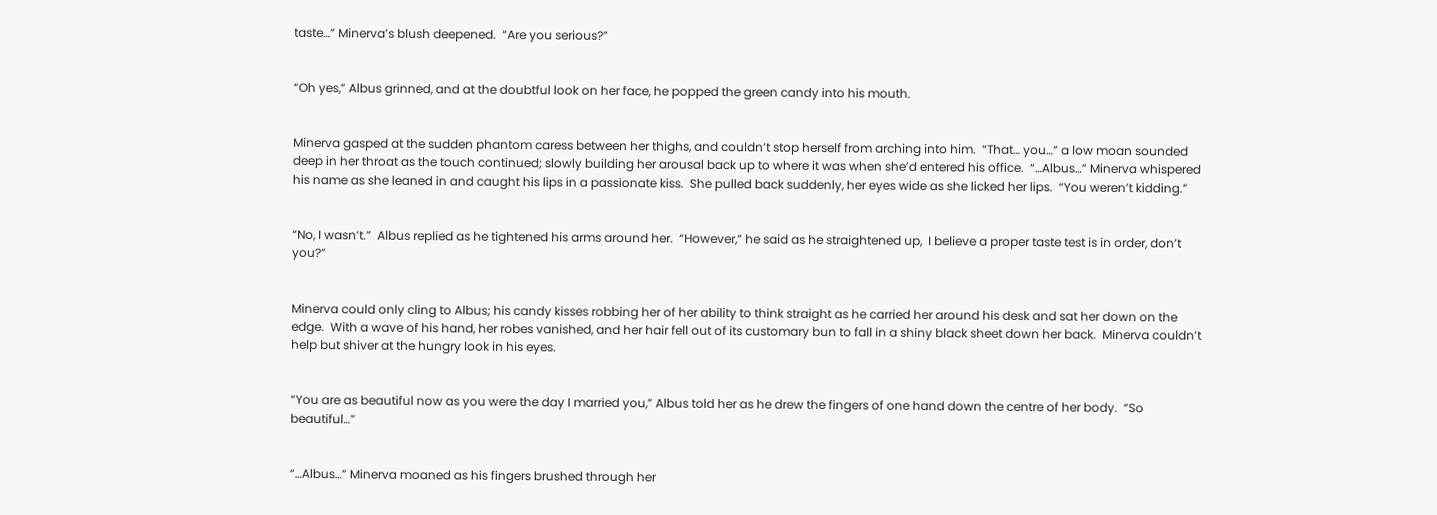taste…” Minerva’s blush deepened.  “Are you serious?”


“Oh yes,” Albus grinned, and at the doubtful look on her face, he popped the green candy into his mouth.


Minerva gasped at the sudden phantom caress between her thighs, and couldn’t stop herself from arching into him.  “That… you…” a low moan sounded deep in her throat as the touch continued; slowly building her arousal back up to where it was when she’d entered his office.  “…Albus…” Minerva whispered his name as she leaned in and caught his lips in a passionate kiss.  She pulled back suddenly, her eyes wide as she licked her lips.  “You weren’t kidding.”


“No, I wasn’t.”  Albus replied as he tightened his arms around her.  “However,” he said as he straightened up,  I believe a proper taste test is in order, don’t you?”


Minerva could only cling to Albus; his candy kisses robbing her of her ability to think straight as he carried her around his desk and sat her down on the edge.  With a wave of his hand, her robes vanished, and her hair fell out of its customary bun to fall in a shiny black sheet down her back.  Minerva couldn’t help but shiver at the hungry look in his eyes.


“You are as beautiful now as you were the day I married you,” Albus told her as he drew the fingers of one hand down the centre of her body.  “So beautiful…”


“…Albus…” Minerva moaned as his fingers brushed through her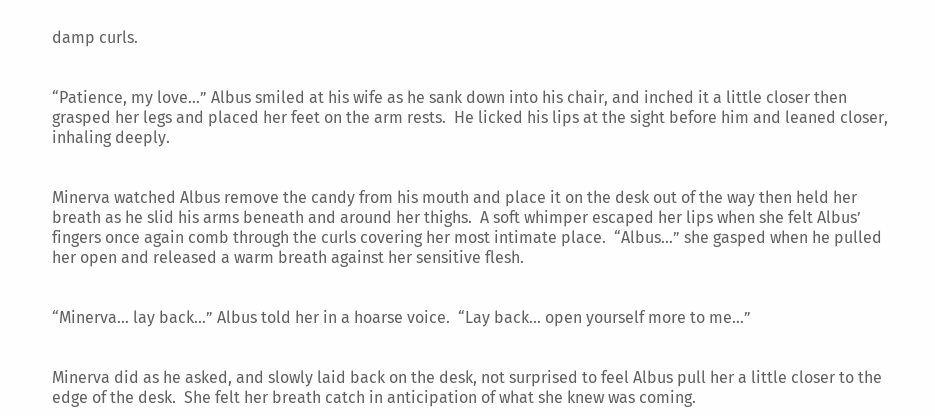damp curls.


“Patience, my love…” Albus smiled at his wife as he sank down into his chair, and inched it a little closer then grasped her legs and placed her feet on the arm rests.  He licked his lips at the sight before him and leaned closer, inhaling deeply.


Minerva watched Albus remove the candy from his mouth and place it on the desk out of the way then held her breath as he slid his arms beneath and around her thighs.  A soft whimper escaped her lips when she felt Albus’ fingers once again comb through the curls covering her most intimate place.  “Albus…” she gasped when he pulled her open and released a warm breath against her sensitive flesh.


“Minerva… lay back…” Albus told her in a hoarse voice.  “Lay back… open yourself more to me…”


Minerva did as he asked, and slowly laid back on the desk, not surprised to feel Albus pull her a little closer to the edge of the desk.  She felt her breath catch in anticipation of what she knew was coming.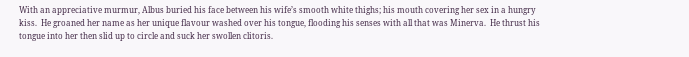With an appreciative murmur, Albus buried his face between his wife’s smooth white thighs; his mouth covering her sex in a hungry kiss.  He groaned her name as her unique flavour washed over his tongue, flooding his senses with all that was Minerva.  He thrust his tongue into her then slid up to circle and suck her swollen clitoris.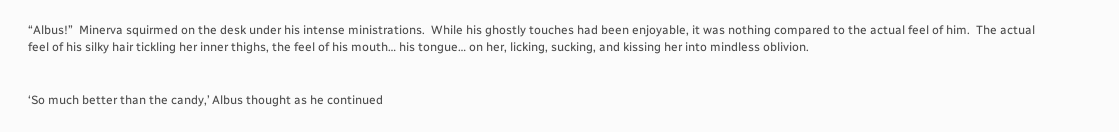“Albus!”  Minerva squirmed on the desk under his intense ministrations.  While his ghostly touches had been enjoyable, it was nothing compared to the actual feel of him.  The actual feel of his silky hair tickling her inner thighs, the feel of his mouth… his tongue… on her, licking, sucking, and kissing her into mindless oblivion.


‘So much better than the candy,’ Albus thought as he continued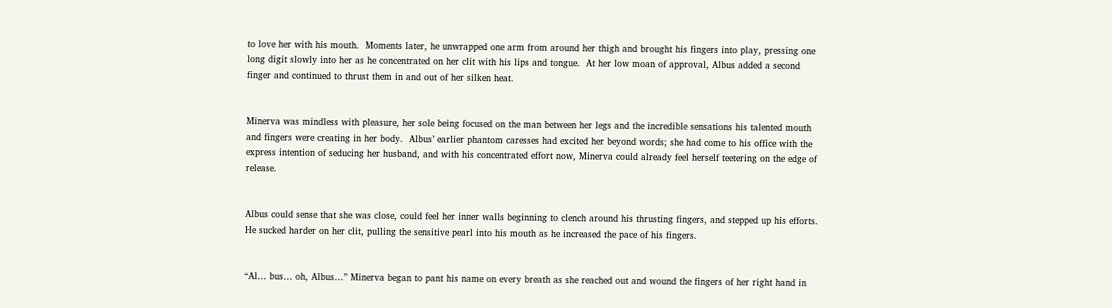to love her with his mouth.  Moments later, he unwrapped one arm from around her thigh and brought his fingers into play, pressing one long digit slowly into her as he concentrated on her clit with his lips and tongue.  At her low moan of approval, Albus added a second finger and continued to thrust them in and out of her silken heat.


Minerva was mindless with pleasure, her sole being focused on the man between her legs and the incredible sensations his talented mouth and fingers were creating in her body.  Albus’ earlier phantom caresses had excited her beyond words; she had come to his office with the express intention of seducing her husband, and with his concentrated effort now, Minerva could already feel herself teetering on the edge of release.


Albus could sense that she was close, could feel her inner walls beginning to clench around his thrusting fingers, and stepped up his efforts.  He sucked harder on her clit, pulling the sensitive pearl into his mouth as he increased the pace of his fingers.


“Al… bus… oh, Albus…” Minerva began to pant his name on every breath as she reached out and wound the fingers of her right hand in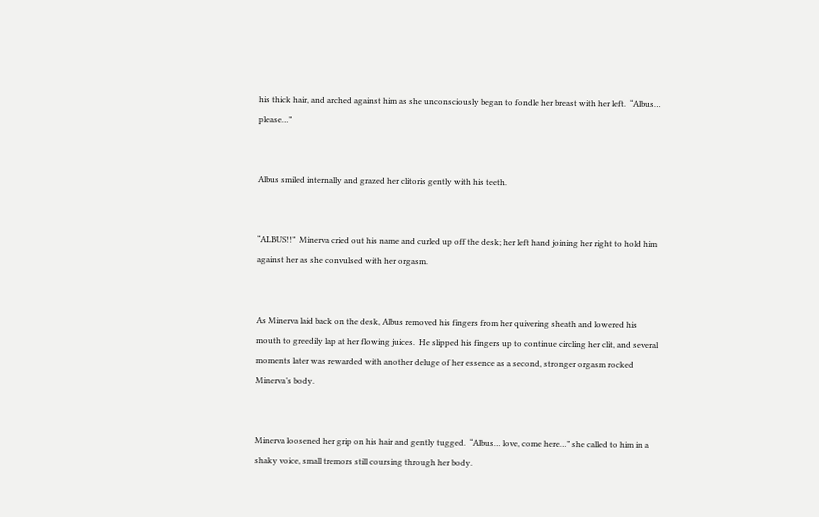his thick hair, and arched against him as she unconsciously began to fondle her breast with her left.  “Albus… please…”


Albus smiled internally and grazed her clitoris gently with his teeth.


“ALBUS!!”  Minerva cried out his name and curled up off the desk; her left hand joining her right to hold him against her as she convulsed with her orgasm.


As Minerva laid back on the desk, Albus removed his fingers from her quivering sheath and lowered his mouth to greedily lap at her flowing juices.  He slipped his fingers up to continue circling her clit, and several moments later was rewarded with another deluge of her essence as a second, stronger orgasm rocked Minerva’s body.


Minerva loosened her grip on his hair and gently tugged.  “Albus… love, come here…” she called to him in a shaky voice, small tremors still coursing through her body.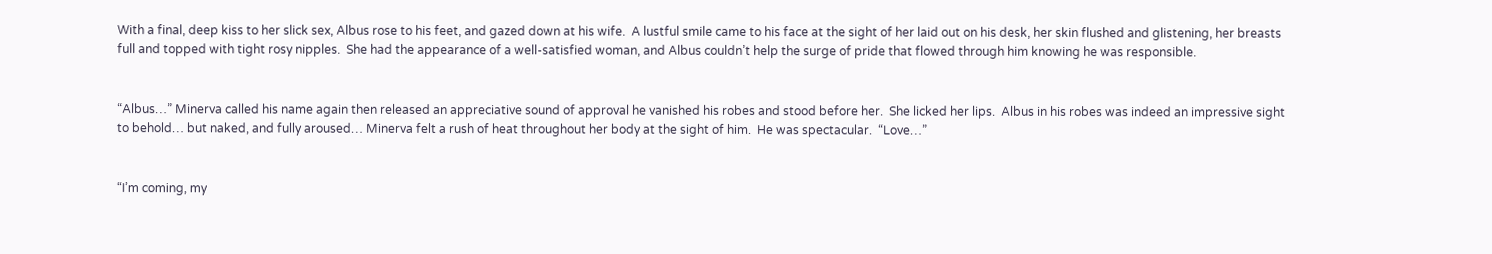With a final, deep kiss to her slick sex, Albus rose to his feet, and gazed down at his wife.  A lustful smile came to his face at the sight of her laid out on his desk, her skin flushed and glistening, her breasts full and topped with tight rosy nipples.  She had the appearance of a well-satisfied woman, and Albus couldn’t help the surge of pride that flowed through him knowing he was responsible.


“Albus…” Minerva called his name again then released an appreciative sound of approval he vanished his robes and stood before her.  She licked her lips.  Albus in his robes was indeed an impressive sight to behold… but naked, and fully aroused… Minerva felt a rush of heat throughout her body at the sight of him.  He was spectacular.  “Love…”


“I’m coming, my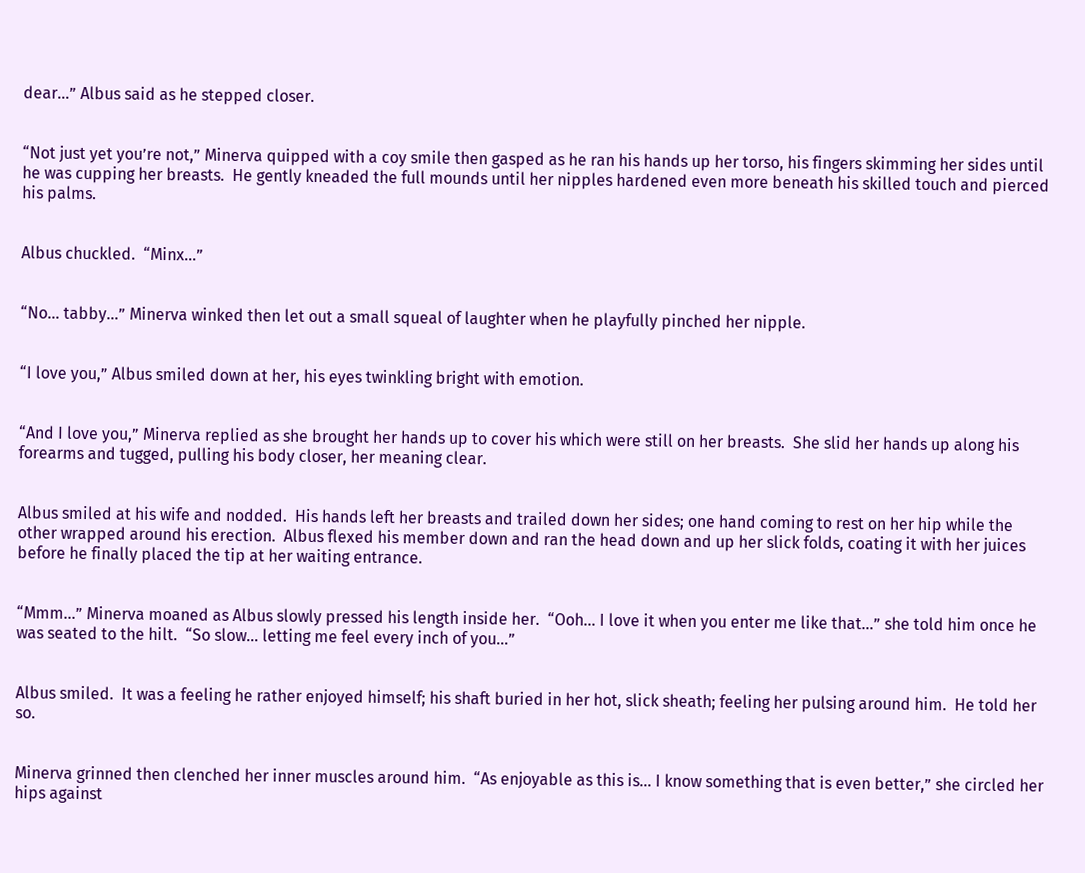dear…” Albus said as he stepped closer.


“Not just yet you’re not,” Minerva quipped with a coy smile then gasped as he ran his hands up her torso, his fingers skimming her sides until he was cupping her breasts.  He gently kneaded the full mounds until her nipples hardened even more beneath his skilled touch and pierced his palms.


Albus chuckled.  “Minx…”


“No… tabby…” Minerva winked then let out a small squeal of laughter when he playfully pinched her nipple.


“I love you,” Albus smiled down at her, his eyes twinkling bright with emotion.


“And I love you,” Minerva replied as she brought her hands up to cover his which were still on her breasts.  She slid her hands up along his forearms and tugged, pulling his body closer, her meaning clear.


Albus smiled at his wife and nodded.  His hands left her breasts and trailed down her sides; one hand coming to rest on her hip while the other wrapped around his erection.  Albus flexed his member down and ran the head down and up her slick folds, coating it with her juices before he finally placed the tip at her waiting entrance.


“Mmm…” Minerva moaned as Albus slowly pressed his length inside her.  “Ooh… I love it when you enter me like that…” she told him once he was seated to the hilt.  “So slow… letting me feel every inch of you…”


Albus smiled.  It was a feeling he rather enjoyed himself; his shaft buried in her hot, slick sheath; feeling her pulsing around him.  He told her so.


Minerva grinned then clenched her inner muscles around him.  “As enjoyable as this is… I know something that is even better,” she circled her hips against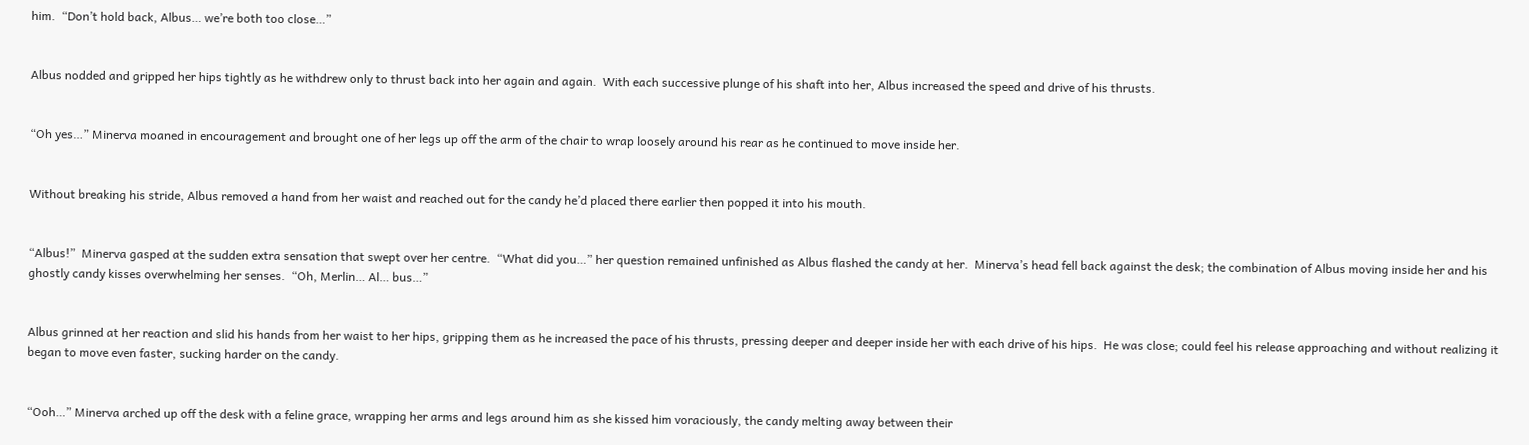him.  “Don’t hold back, Albus… we’re both too close…”


Albus nodded and gripped her hips tightly as he withdrew only to thrust back into her again and again.  With each successive plunge of his shaft into her, Albus increased the speed and drive of his thrusts.


“Oh yes…” Minerva moaned in encouragement and brought one of her legs up off the arm of the chair to wrap loosely around his rear as he continued to move inside her.


Without breaking his stride, Albus removed a hand from her waist and reached out for the candy he’d placed there earlier then popped it into his mouth.


“Albus!”  Minerva gasped at the sudden extra sensation that swept over her centre.  “What did you…” her question remained unfinished as Albus flashed the candy at her.  Minerva’s head fell back against the desk; the combination of Albus moving inside her and his ghostly candy kisses overwhelming her senses.  “Oh, Merlin… Al… bus…”


Albus grinned at her reaction and slid his hands from her waist to her hips, gripping them as he increased the pace of his thrusts, pressing deeper and deeper inside her with each drive of his hips.  He was close; could feel his release approaching and without realizing it began to move even faster, sucking harder on the candy.


“Ooh…” Minerva arched up off the desk with a feline grace, wrapping her arms and legs around him as she kissed him voraciously, the candy melting away between their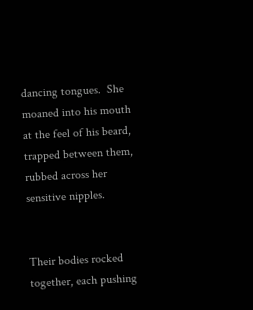dancing tongues.  She moaned into his mouth at the feel of his beard, trapped between them, rubbed across her sensitive nipples.


Their bodies rocked together, each pushing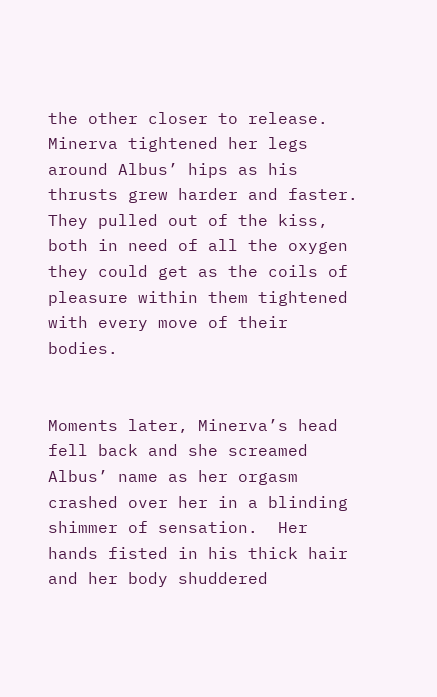the other closer to release.  Minerva tightened her legs around Albus’ hips as his thrusts grew harder and faster.  They pulled out of the kiss, both in need of all the oxygen they could get as the coils of pleasure within them tightened with every move of their bodies.


Moments later, Minerva’s head fell back and she screamed Albus’ name as her orgasm crashed over her in a blinding shimmer of sensation.  Her hands fisted in his thick hair and her body shuddered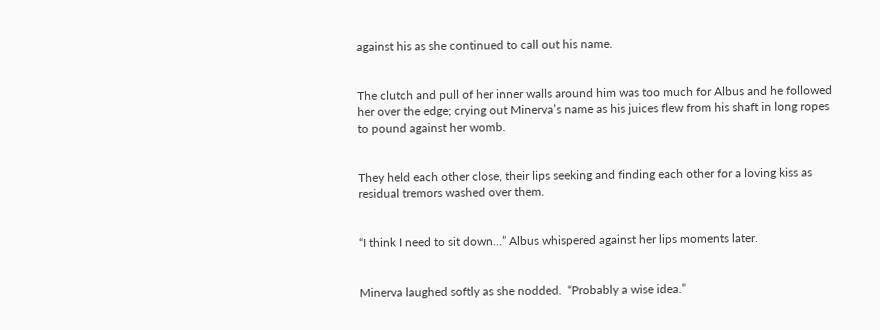against his as she continued to call out his name.


The clutch and pull of her inner walls around him was too much for Albus and he followed her over the edge; crying out Minerva’s name as his juices flew from his shaft in long ropes to pound against her womb.


They held each other close, their lips seeking and finding each other for a loving kiss as residual tremors washed over them.


“I think I need to sit down…” Albus whispered against her lips moments later.


Minerva laughed softly as she nodded.  “Probably a wise idea.”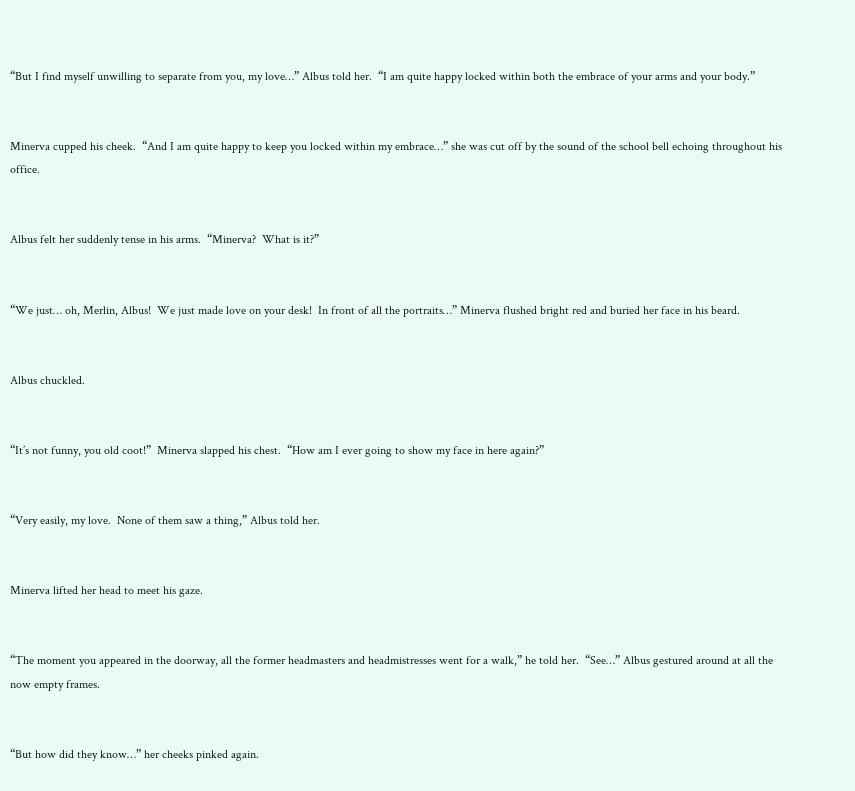“But I find myself unwilling to separate from you, my love…” Albus told her.  “I am quite happy locked within both the embrace of your arms and your body.”


Minerva cupped his cheek.  “And I am quite happy to keep you locked within my embrace…” she was cut off by the sound of the school bell echoing throughout his office.


Albus felt her suddenly tense in his arms.  “Minerva?  What is it?”


“We just… oh, Merlin, Albus!  We just made love on your desk!  In front of all the portraits…” Minerva flushed bright red and buried her face in his beard.


Albus chuckled.


“It’s not funny, you old coot!”  Minerva slapped his chest.  “How am I ever going to show my face in here again?”


“Very easily, my love.  None of them saw a thing,” Albus told her.


Minerva lifted her head to meet his gaze.


“The moment you appeared in the doorway, all the former headmasters and headmistresses went for a walk,” he told her.  “See…” Albus gestured around at all the now empty frames.


“But how did they know…” her cheeks pinked again.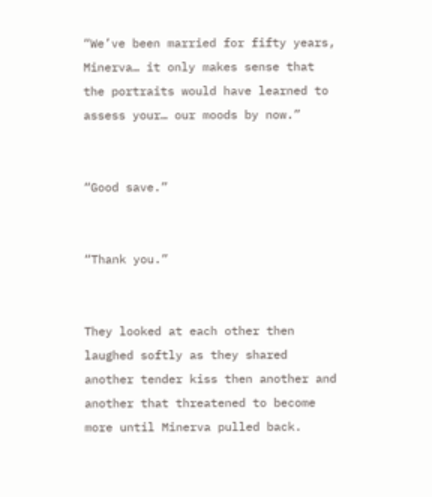“We’ve been married for fifty years, Minerva… it only makes sense that the portraits would have learned to assess your… our moods by now.”


“Good save.”


“Thank you.”


They looked at each other then laughed softly as they shared another tender kiss then another and another that threatened to become more until Minerva pulled back.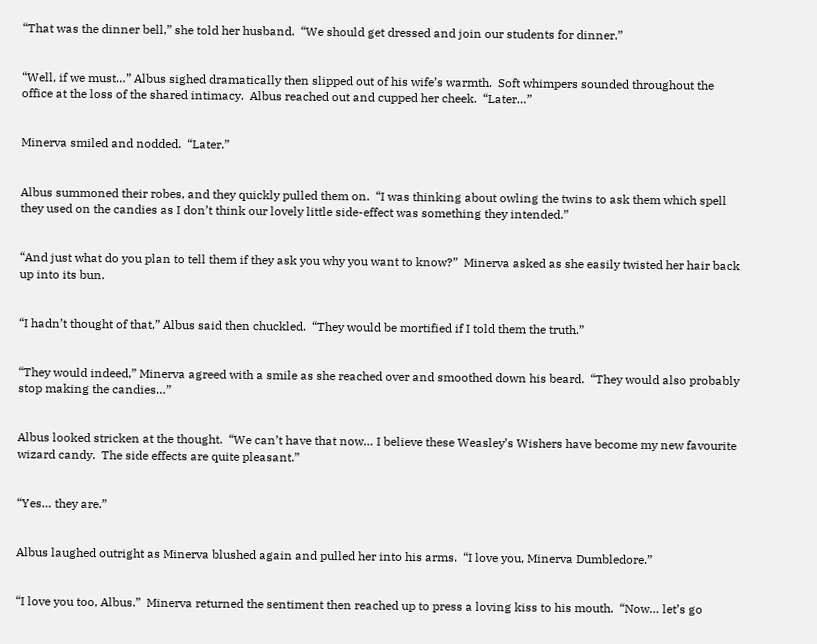“That was the dinner bell,” she told her husband.  “We should get dressed and join our students for dinner.”


“Well, if we must…” Albus sighed dramatically then slipped out of his wife’s warmth.  Soft whimpers sounded throughout the office at the loss of the shared intimacy.  Albus reached out and cupped her cheek.  “Later…”


Minerva smiled and nodded.  “Later.”


Albus summoned their robes, and they quickly pulled them on.  “I was thinking about owling the twins to ask them which spell they used on the candies as I don’t think our lovely little side-effect was something they intended.”


“And just what do you plan to tell them if they ask you why you want to know?”  Minerva asked as she easily twisted her hair back up into its bun.


“I hadn’t thought of that,” Albus said then chuckled.  “They would be mortified if I told them the truth.”


“They would indeed,” Minerva agreed with a smile as she reached over and smoothed down his beard.  “They would also probably stop making the candies…”


Albus looked stricken at the thought.  “We can’t have that now… I believe these Weasley’s Wishers have become my new favourite wizard candy.  The side effects are quite pleasant.”


“Yes… they are.”


Albus laughed outright as Minerva blushed again and pulled her into his arms.  “I love you, Minerva Dumbledore.”


“I love you too, Albus.”  Minerva returned the sentiment then reached up to press a loving kiss to his mouth.  “Now… let’s go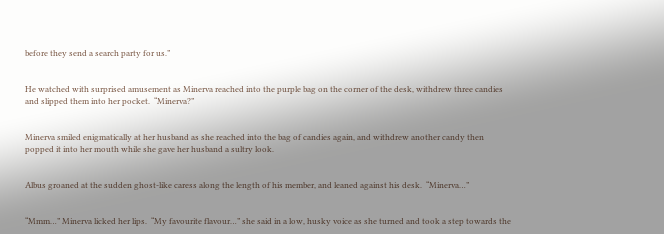before they send a search party for us.”


He watched with surprised amusement as Minerva reached into the purple bag on the corner of the desk, withdrew three candies and slipped them into her pocket.  “Minerva?”


Minerva smiled enigmatically at her husband as she reached into the bag of candies again, and withdrew another candy then popped it into her mouth while she gave her husband a sultry look.


Albus groaned at the sudden ghost-like caress along the length of his member, and leaned against his desk.  “Minerva…”


“Mmm…” Minerva licked her lips.  “My favourite flavour…” she said in a low, husky voice as she turned and took a step towards the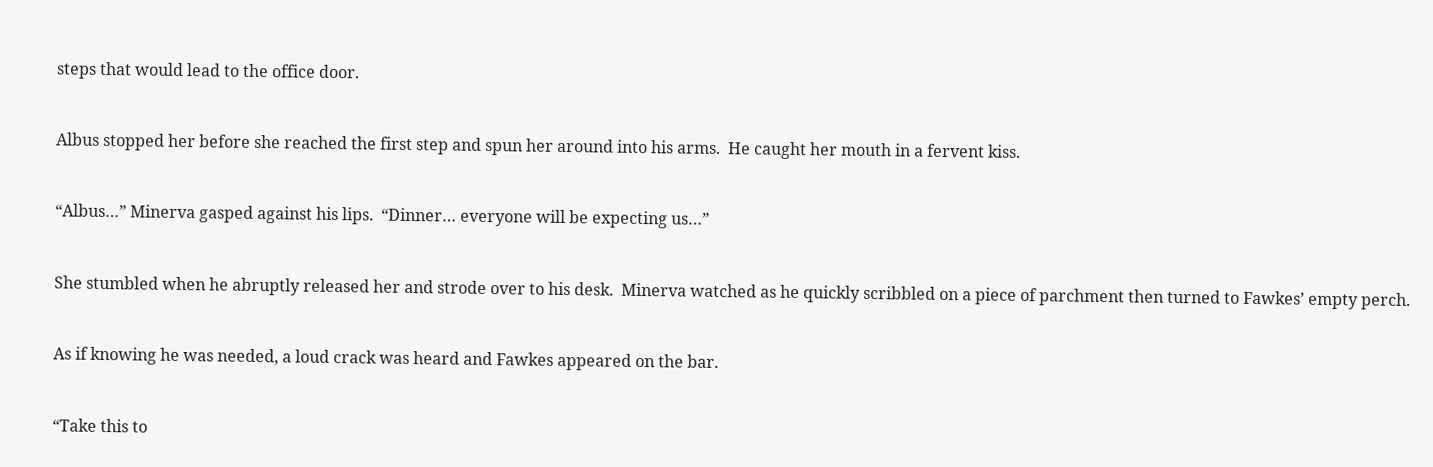steps that would lead to the office door.


Albus stopped her before she reached the first step and spun her around into his arms.  He caught her mouth in a fervent kiss.


“Albus…” Minerva gasped against his lips.  “Dinner… everyone will be expecting us…”


She stumbled when he abruptly released her and strode over to his desk.  Minerva watched as he quickly scribbled on a piece of parchment then turned to Fawkes’ empty perch.


As if knowing he was needed, a loud crack was heard and Fawkes appeared on the bar.


“Take this to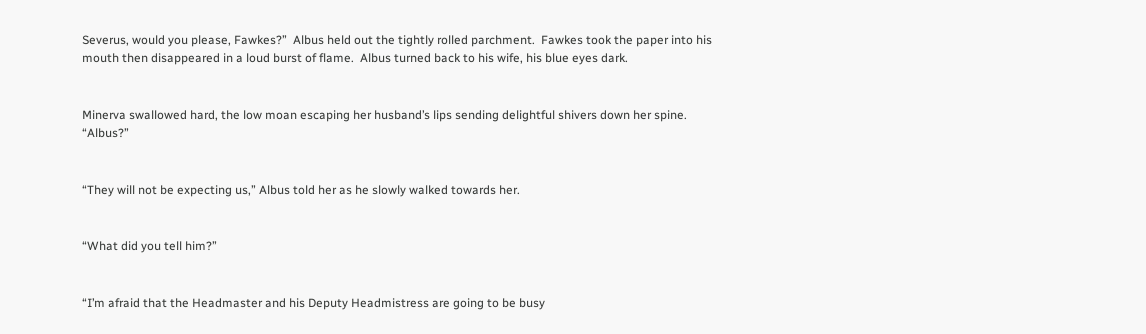Severus, would you please, Fawkes?”  Albus held out the tightly rolled parchment.  Fawkes took the paper into his mouth then disappeared in a loud burst of flame.  Albus turned back to his wife, his blue eyes dark.


Minerva swallowed hard, the low moan escaping her husband’s lips sending delightful shivers down her spine.  “Albus?”


“They will not be expecting us,” Albus told her as he slowly walked towards her.


“What did you tell him?”


“I’m afraid that the Headmaster and his Deputy Headmistress are going to be busy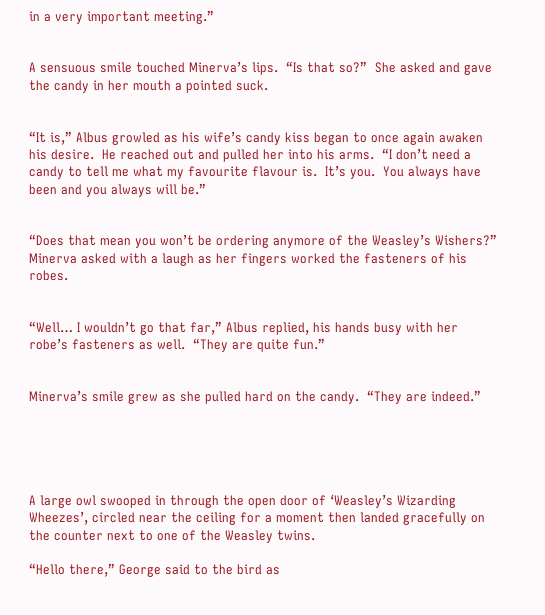in a very important meeting.”


A sensuous smile touched Minerva’s lips.  “Is that so?”  She asked and gave the candy in her mouth a pointed suck.


“It is,” Albus growled as his wife’s candy kiss began to once again awaken his desire.  He reached out and pulled her into his arms.  “I don’t need a candy to tell me what my favourite flavour is.  It’s you.  You always have been and you always will be.”


“Does that mean you won’t be ordering anymore of the Weasley’s Wishers?”  Minerva asked with a laugh as her fingers worked the fasteners of his robes.


“Well… I wouldn’t go that far,” Albus replied, his hands busy with her robe’s fasteners as well.  “They are quite fun.”


Minerva’s smile grew as she pulled hard on the candy.  “They are indeed.”





A large owl swooped in through the open door of ‘Weasley’s Wizarding Wheezes’, circled near the ceiling for a moment then landed gracefully on the counter next to one of the Weasley twins.

“Hello there,” George said to the bird as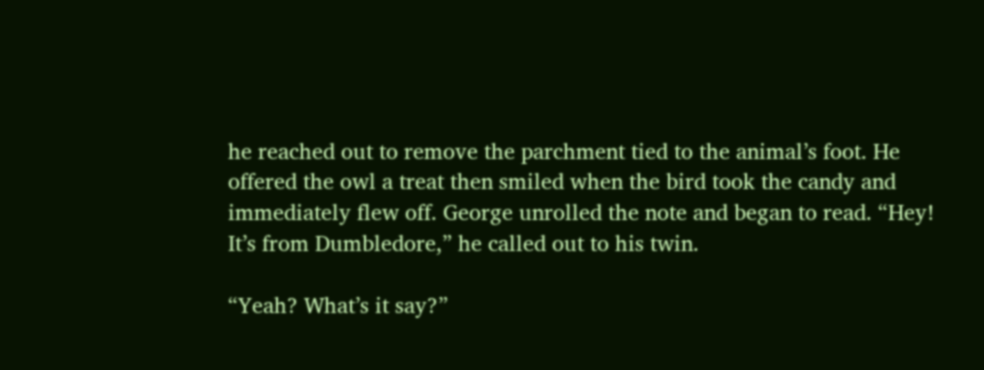he reached out to remove the parchment tied to the animal’s foot. He offered the owl a treat then smiled when the bird took the candy and immediately flew off. George unrolled the note and began to read. “Hey! It’s from Dumbledore,” he called out to his twin.

“Yeah? What’s it say?”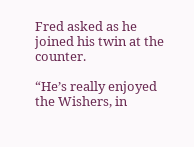Fred asked as he joined his twin at the counter.

“He’s really enjoyed the Wishers, in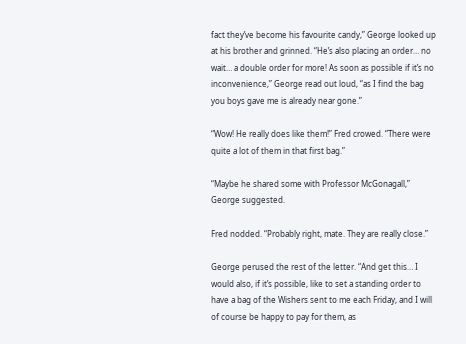fact they’ve become his favourite candy,” George looked up at his brother and grinned. “He’s also placing an order… no wait… a double order for more! As soon as possible if it’s no inconvenience,” George read out loud, “as I find the bag you boys gave me is already near gone.”

“Wow! He really does like them!” Fred crowed. “There were quite a lot of them in that first bag.”

“Maybe he shared some with Professor McGonagall,” George suggested.

Fred nodded. “Probably right, mate. They are really close.”

George perused the rest of the letter. “And get this… I would also, if it’s possible, like to set a standing order to have a bag of the Wishers sent to me each Friday, and I will of course be happy to pay for them, as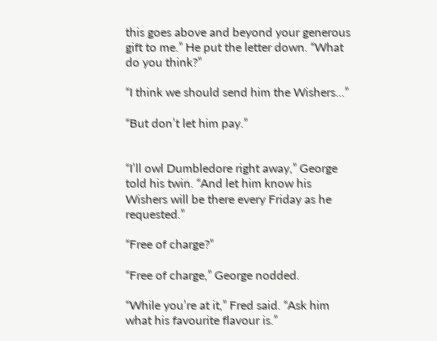this goes above and beyond your generous gift to me.” He put the letter down. “What do you think?”

“I think we should send him the Wishers…”

“But don’t let him pay.”


“I’ll owl Dumbledore right away,” George told his twin. “And let him know his Wishers will be there every Friday as he requested.”

“Free of charge?”

“Free of charge,” George nodded.

“While you’re at it,” Fred said. “Ask him what his favourite flavour is.”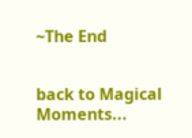~The End


back to Magical Moments...